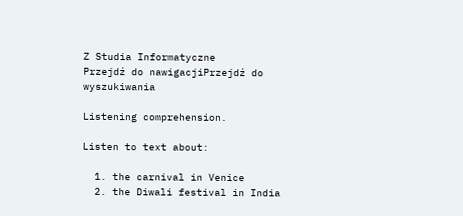Z Studia Informatyczne
Przejdź do nawigacjiPrzejdź do wyszukiwania

Listening comprehension.

Listen to text about:

  1. the carnival in Venice
  2. the Diwali festival in India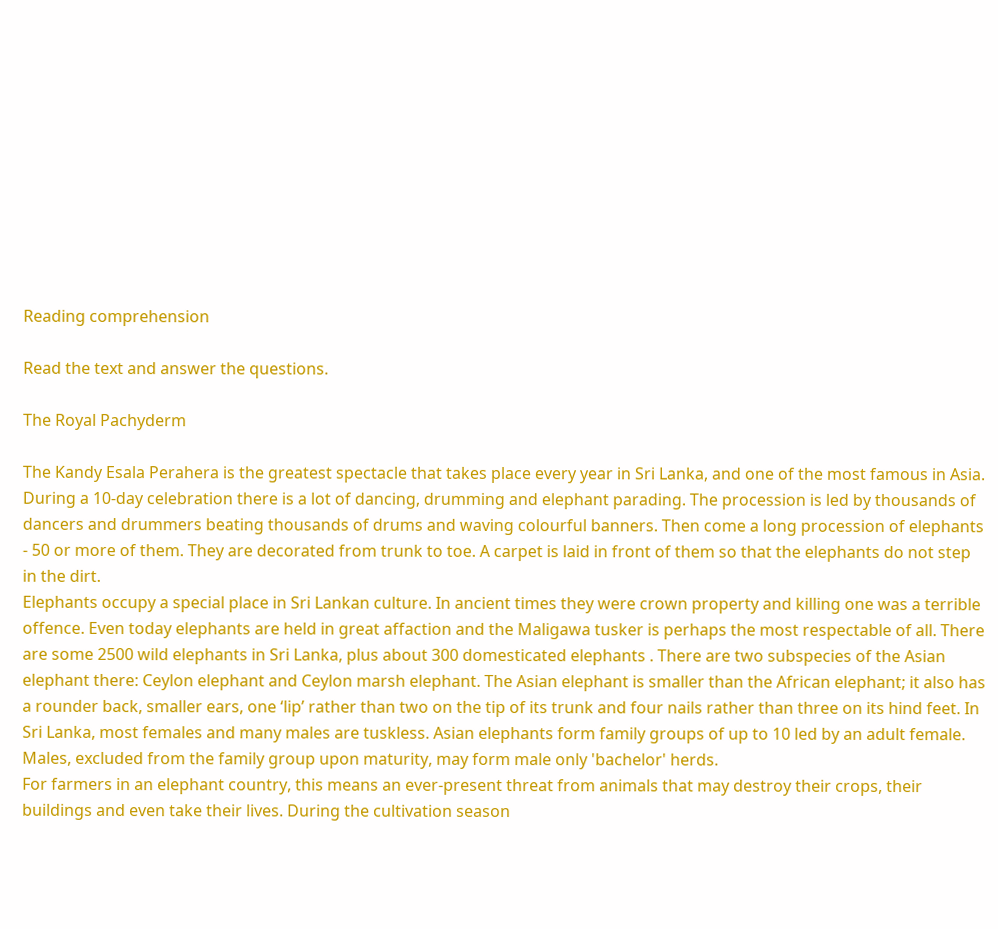Reading comprehension

Read the text and answer the questions.

The Royal Pachyderm

The Kandy Esala Perahera is the greatest spectacle that takes place every year in Sri Lanka, and one of the most famous in Asia. During a 10-day celebration there is a lot of dancing, drumming and elephant parading. The procession is led by thousands of dancers and drummers beating thousands of drums and waving colourful banners. Then come a long procession of elephants - 50 or more of them. They are decorated from trunk to toe. A carpet is laid in front of them so that the elephants do not step in the dirt.
Elephants occupy a special place in Sri Lankan culture. In ancient times they were crown property and killing one was a terrible offence. Even today elephants are held in great affaction and the Maligawa tusker is perhaps the most respectable of all. There are some 2500 wild elephants in Sri Lanka, plus about 300 domesticated elephants . There are two subspecies of the Asian elephant there: Ceylon elephant and Ceylon marsh elephant. The Asian elephant is smaller than the African elephant; it also has a rounder back, smaller ears, one ‘lip’ rather than two on the tip of its trunk and four nails rather than three on its hind feet. In Sri Lanka, most females and many males are tuskless. Asian elephants form family groups of up to 10 led by an adult female. Males, excluded from the family group upon maturity, may form male only 'bachelor' herds.
For farmers in an elephant country, this means an ever-present threat from animals that may destroy their crops, their buildings and even take their lives. During the cultivation season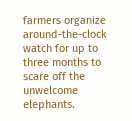farmers organize around-the-clock watch for up to three months to scare off the unwelcome elephants.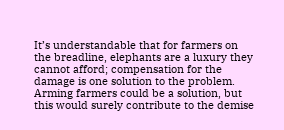It’s understandable that for farmers on the breadline, elephants are a luxury they cannot afford; compensation for the damage is one solution to the problem. Arming farmers could be a solution, but this would surely contribute to the demise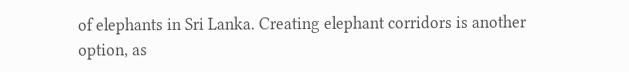of elephants in Sri Lanka. Creating elephant corridors is another option, as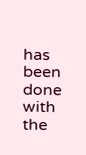has been done with the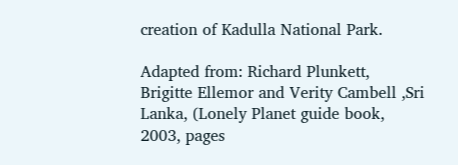creation of Kadulla National Park.

Adapted from: Richard Plunkett, Brigitte Ellemor and Verity Cambell ,Sri Lanka, (Lonely Planet guide book, 2003, pages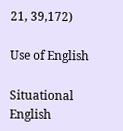21, 39,172)

Use of English

Situational English